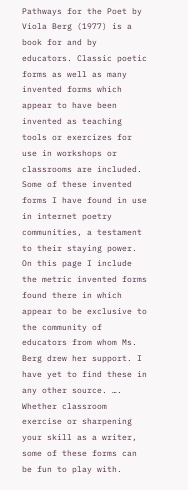Pathways for the Poet by Viola Berg (1977) is a book for and by educators. Classic poetic forms as well as many invented forms which appear to have been invented as teaching tools or exercizes for use in workshops or classrooms are included. Some of these invented forms I have found in use in internet poetry communities, a testament to their staying power. On this page I include the metric invented forms found there in which appear to be exclusive to the community of educators from whom Ms. Berg drew her support. I have yet to find these in any other source. …. Whether classroom exercise or sharpening your skill as a writer, some of these forms can be fun to play with.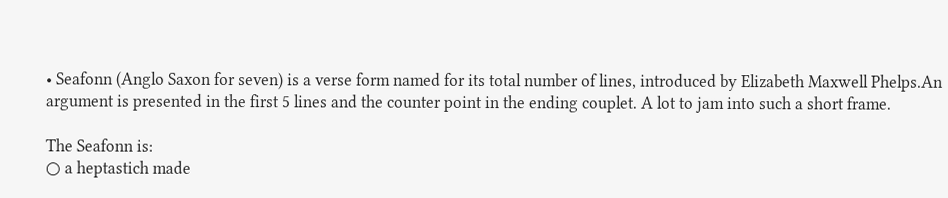• Seafonn (Anglo Saxon for seven) is a verse form named for its total number of lines, introduced by Elizabeth Maxwell Phelps.An argument is presented in the first 5 lines and the counter point in the ending couplet. A lot to jam into such a short frame.

The Seafonn is:
○ a heptastich made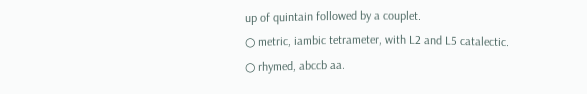up of quintain followed by a couplet.
○ metric, iambic tetrameter, with L2 and L5 catalectic.
○ rhymed, abccb aa.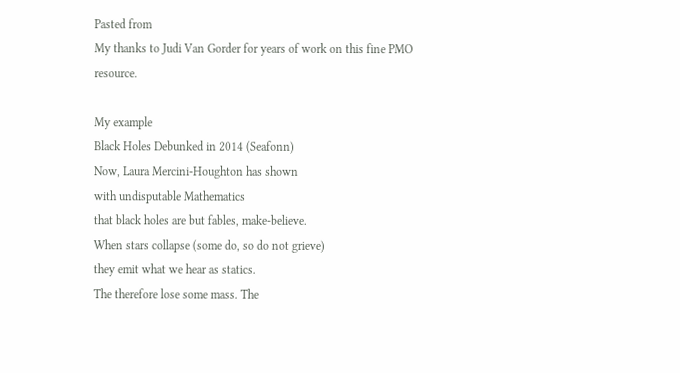Pasted from
My thanks to Judi Van Gorder for years of work on this fine PMO resource.

My example
Black Holes Debunked in 2014 (Seafonn)
Now, Laura Mercini-Houghton has shown
with undisputable Mathematics
that black holes are but fables, make-believe.
When stars collapse (some do, so do not grieve)
they emit what we hear as statics.
The therefore lose some mass. The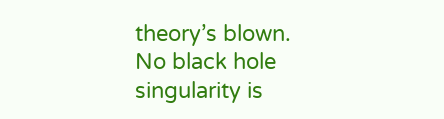theory’s blown.
No black hole singularity is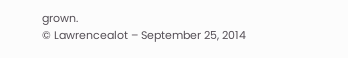grown.
© Lawrencealot – September 25, 2014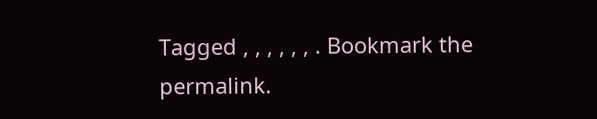Tagged , , , , , , . Bookmark the permalink.